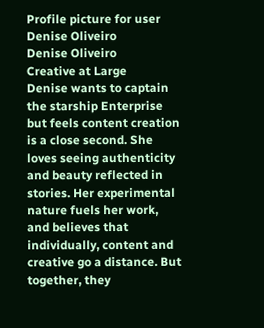Profile picture for user Denise Oliveiro
Denise Oliveiro
Creative at Large
Denise wants to captain the starship Enterprise but feels content creation is a close second. She loves seeing authenticity and beauty reflected in stories. Her experimental nature fuels her work, and believes that individually, content and creative go a distance. But together, they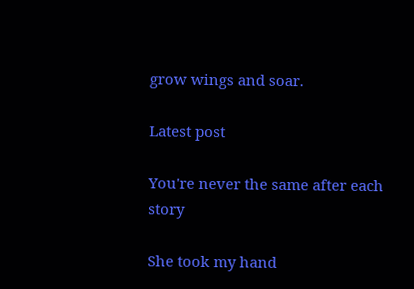grow wings and soar.

Latest post

You're never the same after each story

She took my hand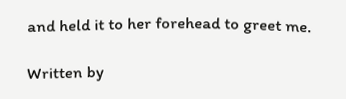and held it to her forehead to greet me.

Written by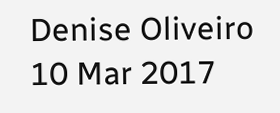Denise Oliveiro
10 Mar 2017